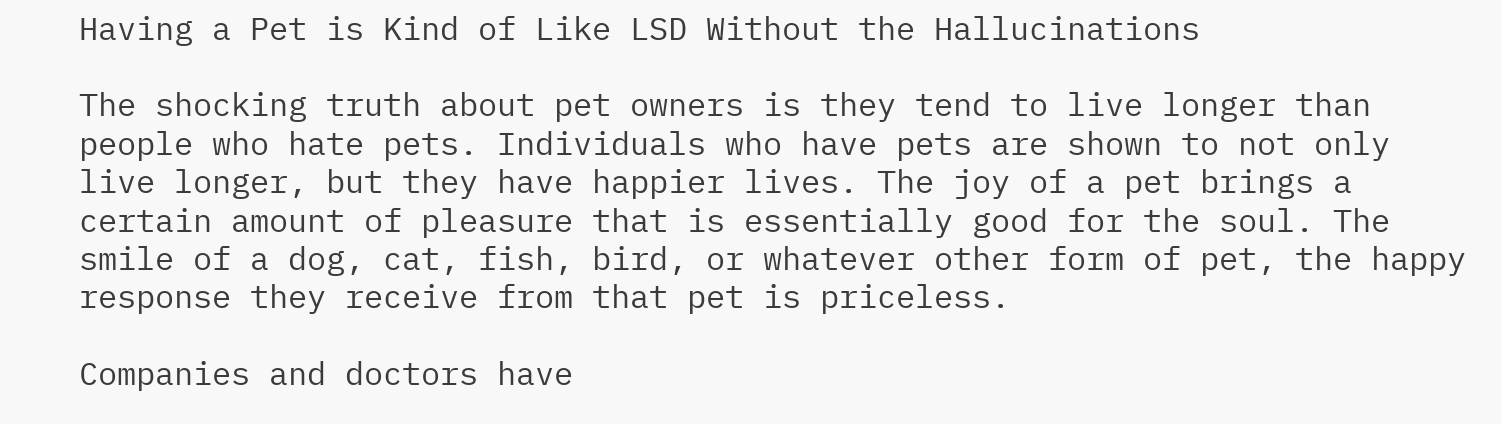Having a Pet is Kind of Like LSD Without the Hallucinations

The shocking truth about pet owners is they tend to live longer than people who hate pets. Individuals who have pets are shown to not only live longer, but they have happier lives. The joy of a pet brings a certain amount of pleasure that is essentially good for the soul. The smile of a dog, cat, fish, bird, or whatever other form of pet, the happy response they receive from that pet is priceless.

Companies and doctors have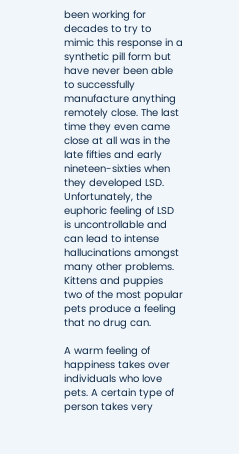been working for decades to try to mimic this response in a synthetic pill form but have never been able to successfully manufacture anything remotely close. The last time they even came close at all was in the late fifties and early nineteen-sixties when they developed LSD. Unfortunately, the euphoric feeling of LSD is uncontrollable and can lead to intense hallucinations amongst many other problems. Kittens and puppies two of the most popular pets produce a feeling that no drug can.

A warm feeling of happiness takes over individuals who love pets. A certain type of person takes very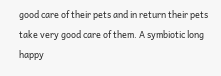good care of their pets and in return their pets take very good care of them. A symbiotic long happy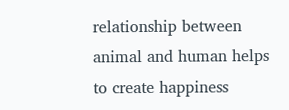relationship between animal and human helps to create happiness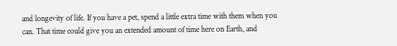and longevity of life. If you have a pet, spend a little extra time with them when you can. That time could give you an extended amount of time here on Earth, and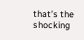that’s the shocking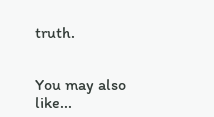truth.


You may also like...